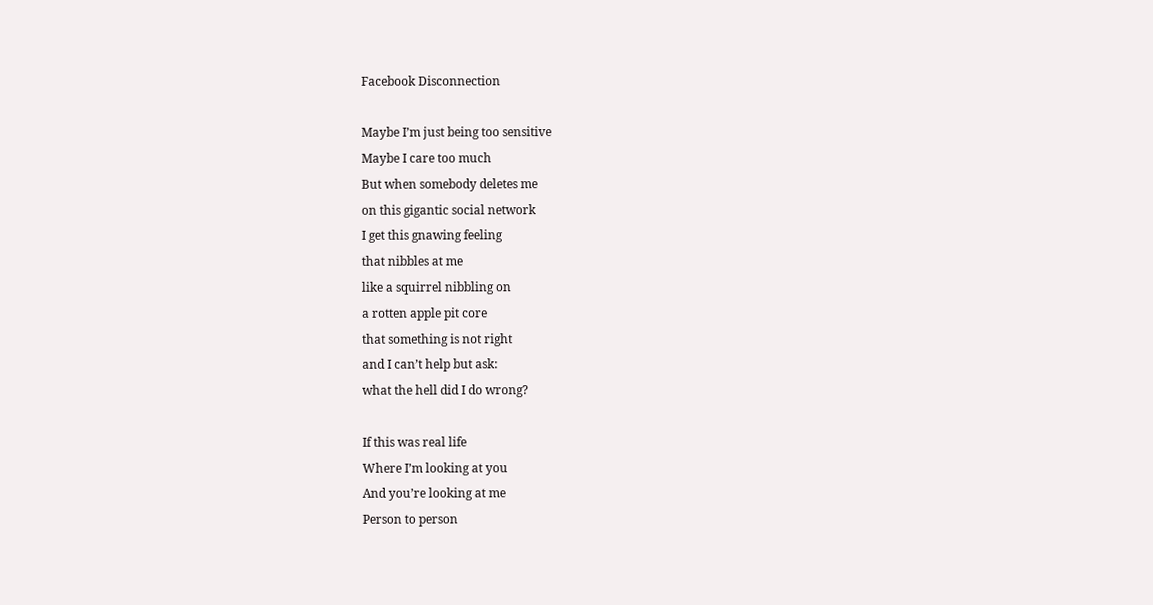Facebook Disconnection

Maybe I’m just being too sensitive
Maybe I care too much
But when somebody deletes me
on this gigantic social network
I get this gnawing feeling
that nibbles at me
like a squirrel nibbling on
a rotten apple pit core
that something is not right
and I can’t help but ask:
what the hell did I do wrong?

If this was real life
Where I’m looking at you
And you’re looking at me
Person to person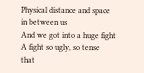Physical distance and space
in between us
And we got into a huge fight
A fight so ugly, so tense
that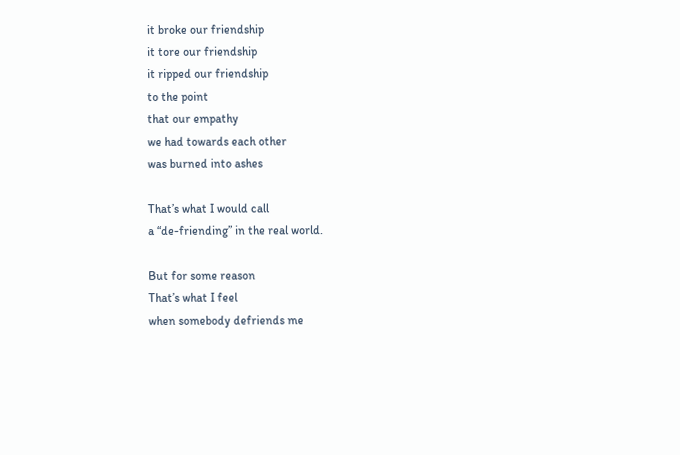it broke our friendship
it tore our friendship
it ripped our friendship
to the point
that our empathy
we had towards each other
was burned into ashes

That’s what I would call
a “de-friending” in the real world.

But for some reason
That’s what I feel
when somebody defriends me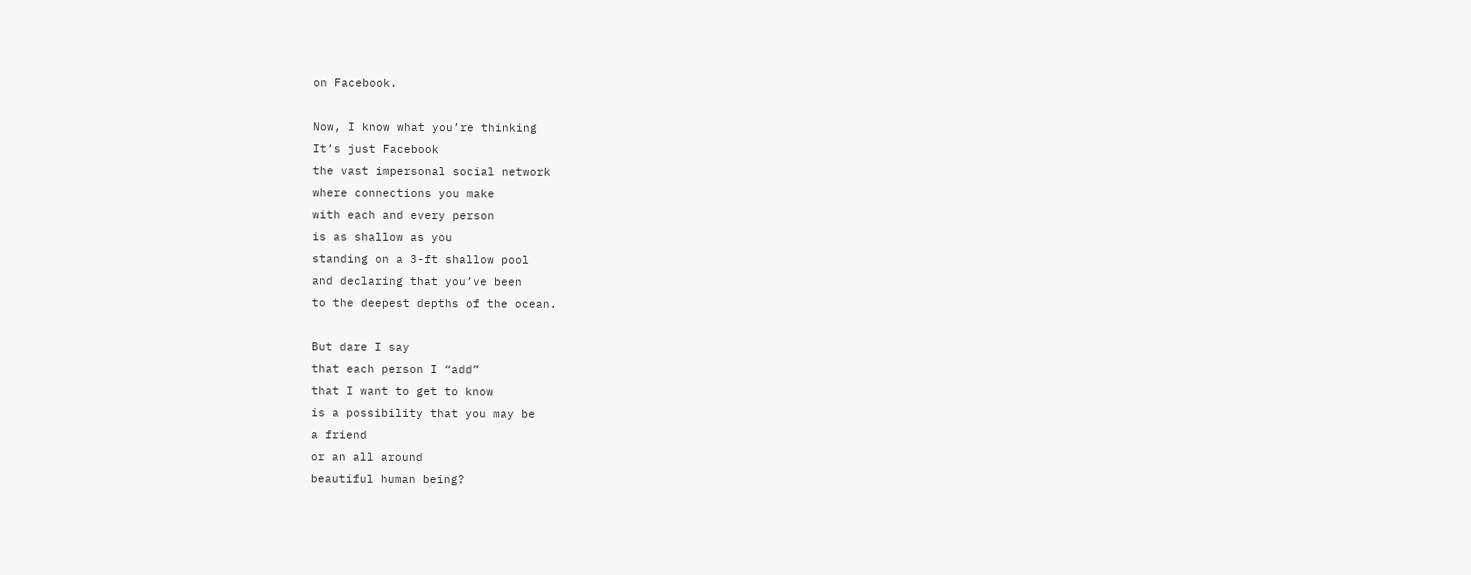on Facebook.

Now, I know what you’re thinking
It’s just Facebook
the vast impersonal social network
where connections you make
with each and every person
is as shallow as you
standing on a 3-ft shallow pool
and declaring that you’ve been
to the deepest depths of the ocean.

But dare I say
that each person I “add”
that I want to get to know
is a possibility that you may be
a friend
or an all around
beautiful human being?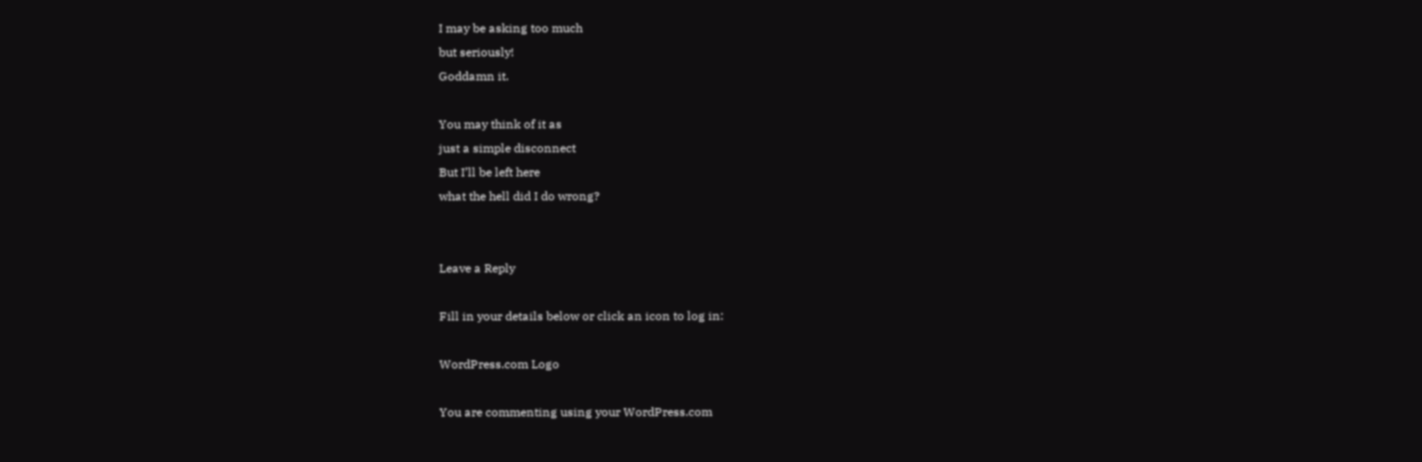I may be asking too much
but seriously!
Goddamn it.

You may think of it as
just a simple disconnect
But I’ll be left here
what the hell did I do wrong?


Leave a Reply

Fill in your details below or click an icon to log in:

WordPress.com Logo

You are commenting using your WordPress.com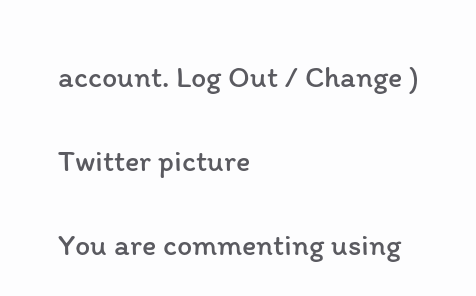account. Log Out / Change )

Twitter picture

You are commenting using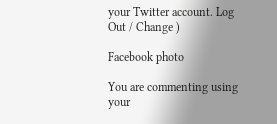your Twitter account. Log Out / Change )

Facebook photo

You are commenting using your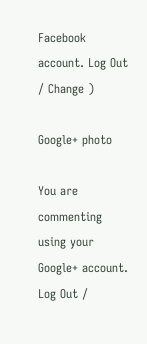Facebook account. Log Out / Change )

Google+ photo

You are commenting using your Google+ account. Log Out /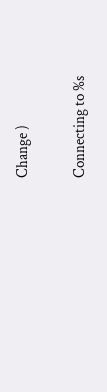Change )

Connecting to %s